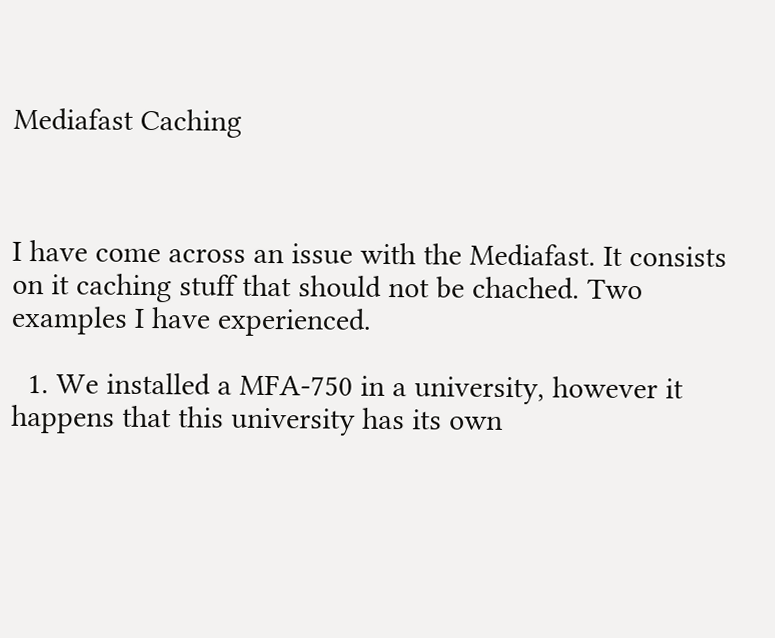Mediafast Caching



I have come across an issue with the Mediafast. It consists on it caching stuff that should not be chached. Two examples I have experienced.

  1. We installed a MFA-750 in a university, however it happens that this university has its own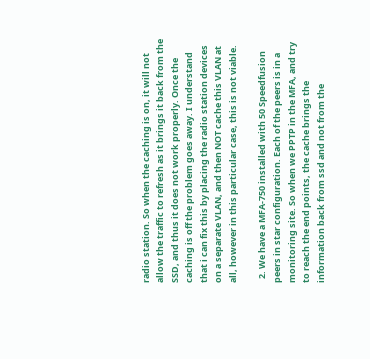radio station. So when the caching is on, it will not allow the traffic to refresh as it brings it back from the SSD, and thus it does not work properly. Once the caching is off the problem goes away. I understand that i can fix this by placing the radio station devices on a separate VLAN, and then NOT cache this VLAN at all, however in this particular case, this is not viable.

  2. We have a MFA-750 installed with 50 Speedfusion peers in star configuration. Each of the peers is in a monitoring site. So when we PPTP in the MFA, and try to reach the end points, the cache brings the information back from ssd and not from the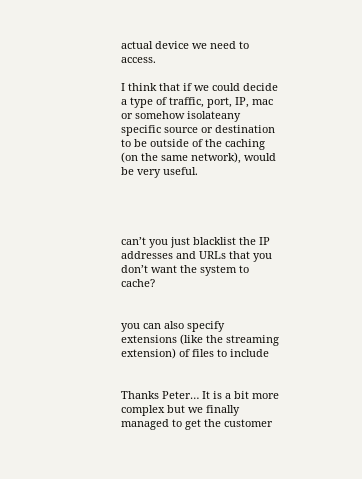actual device we need to access.

I think that if we could decide a type of traffic, port, IP, mac or somehow isolateany specific source or destination to be outside of the caching (on the same network), would be very useful.




can’t you just blacklist the IP addresses and URLs that you don’t want the system to cache?


you can also specify extensions (like the streaming extension) of files to include


Thanks Peter… It is a bit more complex but we finally managed to get the customer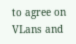to agree on VLans and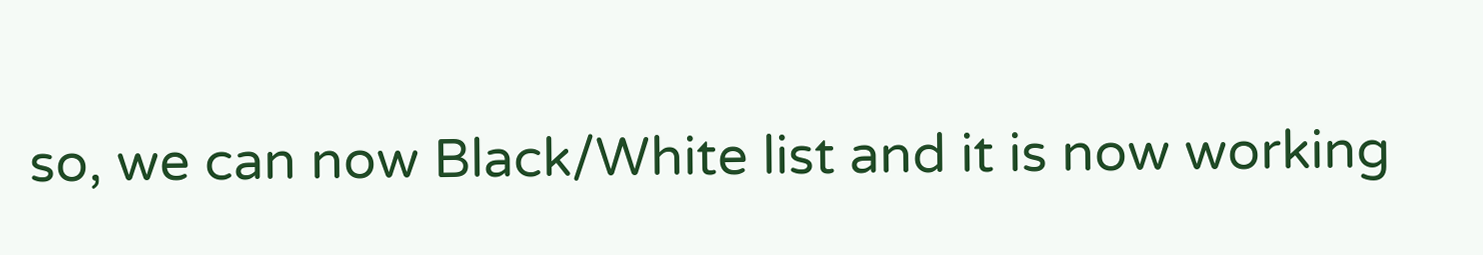so, we can now Black/White list and it is now working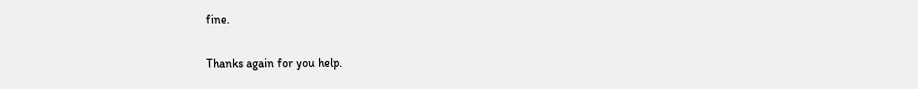fine.

Thanks again for you help.